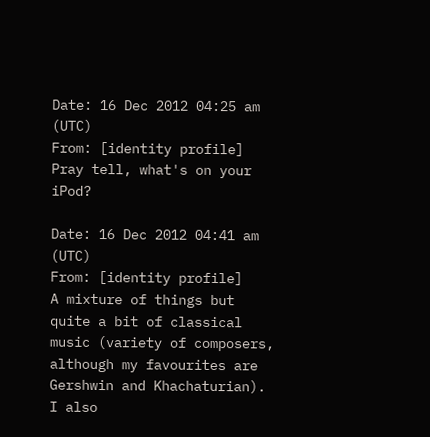Date: 16 Dec 2012 04:25 am (UTC)
From: [identity profile]
Pray tell, what's on your iPod?

Date: 16 Dec 2012 04:41 am (UTC)
From: [identity profile]
A mixture of things but quite a bit of classical music (variety of composers, although my favourites are Gershwin and Khachaturian). I also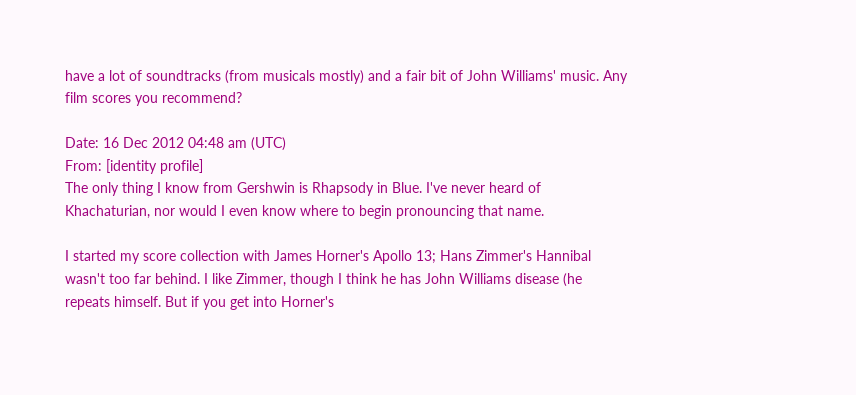have a lot of soundtracks (from musicals mostly) and a fair bit of John Williams' music. Any film scores you recommend?

Date: 16 Dec 2012 04:48 am (UTC)
From: [identity profile]
The only thing I know from Gershwin is Rhapsody in Blue. I've never heard of Khachaturian, nor would I even know where to begin pronouncing that name.

I started my score collection with James Horner's Apollo 13; Hans Zimmer's Hannibal wasn't too far behind. I like Zimmer, though I think he has John Williams disease (he repeats himself. But if you get into Horner's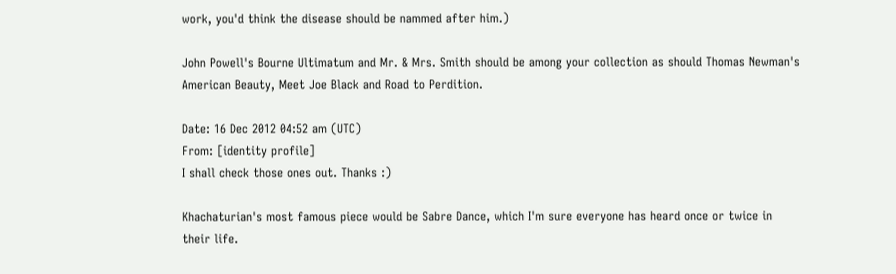work, you'd think the disease should be nammed after him.)

John Powell's Bourne Ultimatum and Mr. & Mrs. Smith should be among your collection as should Thomas Newman's American Beauty, Meet Joe Black and Road to Perdition.

Date: 16 Dec 2012 04:52 am (UTC)
From: [identity profile]
I shall check those ones out. Thanks :)

Khachaturian's most famous piece would be Sabre Dance, which I'm sure everyone has heard once or twice in their life.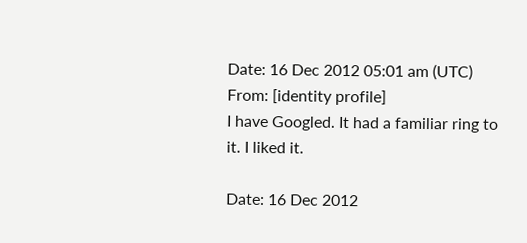Date: 16 Dec 2012 05:01 am (UTC)
From: [identity profile]
I have Googled. It had a familiar ring to it. I liked it.

Date: 16 Dec 2012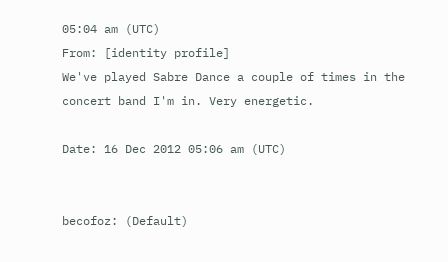05:04 am (UTC)
From: [identity profile]
We've played Sabre Dance a couple of times in the concert band I'm in. Very energetic.

Date: 16 Dec 2012 05:06 am (UTC)


becofoz: (Default)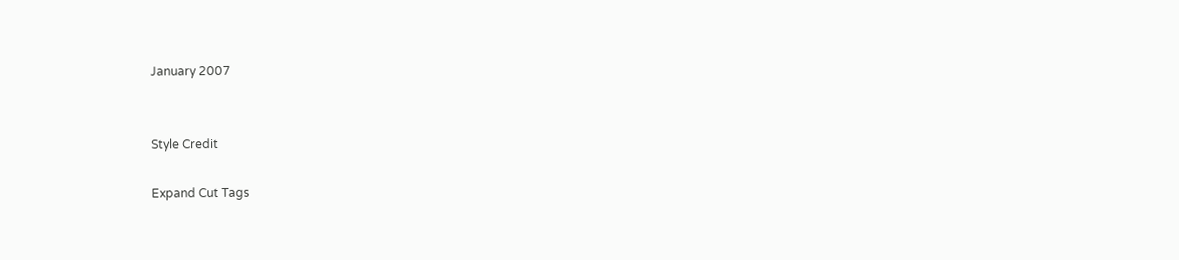January 2007


Style Credit

Expand Cut Tags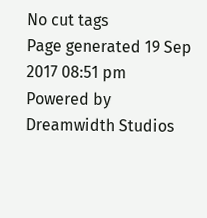No cut tags
Page generated 19 Sep 2017 08:51 pm
Powered by Dreamwidth Studios